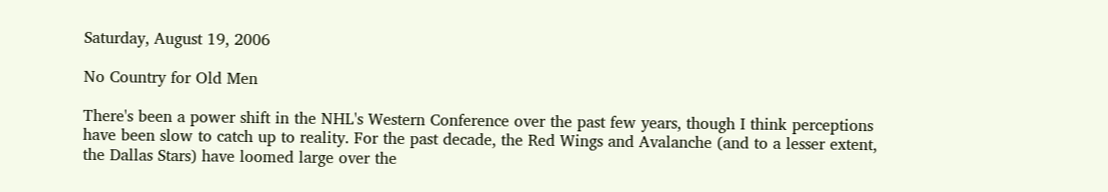Saturday, August 19, 2006

No Country for Old Men

There's been a power shift in the NHL's Western Conference over the past few years, though I think perceptions have been slow to catch up to reality. For the past decade, the Red Wings and Avalanche (and to a lesser extent, the Dallas Stars) have loomed large over the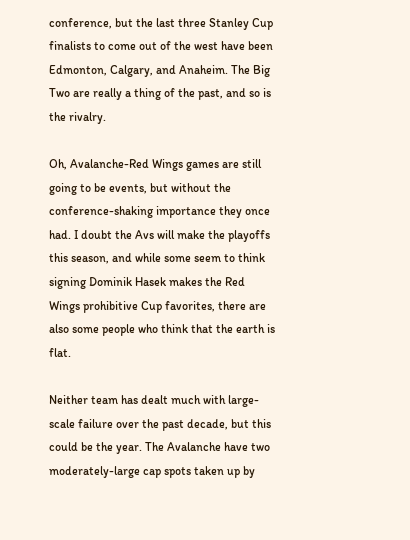conference, but the last three Stanley Cup finalists to come out of the west have been Edmonton, Calgary, and Anaheim. The Big Two are really a thing of the past, and so is the rivalry.

Oh, Avalanche-Red Wings games are still going to be events, but without the conference-shaking importance they once had. I doubt the Avs will make the playoffs this season, and while some seem to think signing Dominik Hasek makes the Red Wings prohibitive Cup favorites, there are also some people who think that the earth is flat.

Neither team has dealt much with large-scale failure over the past decade, but this could be the year. The Avalanche have two moderately-large cap spots taken up by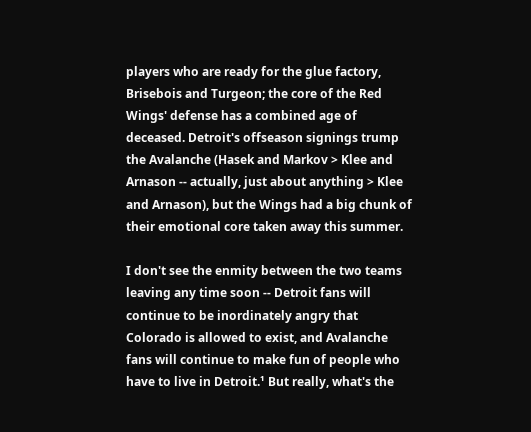players who are ready for the glue factory, Brisebois and Turgeon; the core of the Red Wings' defense has a combined age of deceased. Detroit's offseason signings trump the Avalanche (Hasek and Markov > Klee and Arnason -- actually, just about anything > Klee and Arnason), but the Wings had a big chunk of their emotional core taken away this summer.

I don't see the enmity between the two teams leaving any time soon -- Detroit fans will continue to be inordinately angry that Colorado is allowed to exist, and Avalanche fans will continue to make fun of people who have to live in Detroit.¹ But really, what's the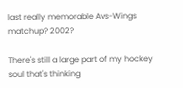last really memorable Avs-Wings matchup? 2002?

There's still a large part of my hockey soul that's thinking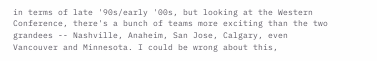in terms of late '90s/early '00s, but looking at the Western Conference, there's a bunch of teams more exciting than the two grandees -- Nashville, Anaheim, San Jose, Calgary, even Vancouver and Minnesota. I could be wrong about this,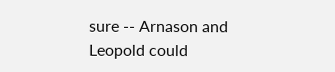sure -- Arnason and Leopold could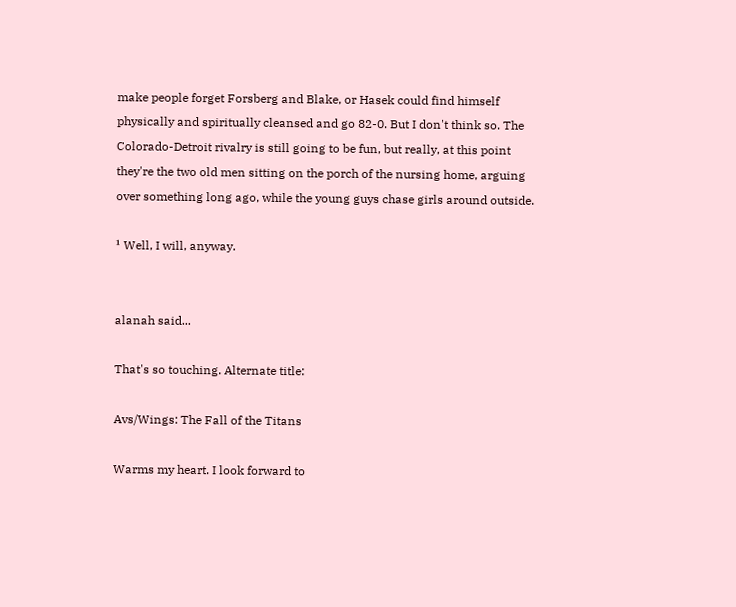make people forget Forsberg and Blake, or Hasek could find himself physically and spiritually cleansed and go 82-0. But I don't think so. The Colorado-Detroit rivalry is still going to be fun, but really, at this point they're the two old men sitting on the porch of the nursing home, arguing over something long ago, while the young guys chase girls around outside.

¹ Well, I will, anyway.


alanah said...

That's so touching. Alternate title:

Avs/Wings: The Fall of the Titans

Warms my heart. I look forward to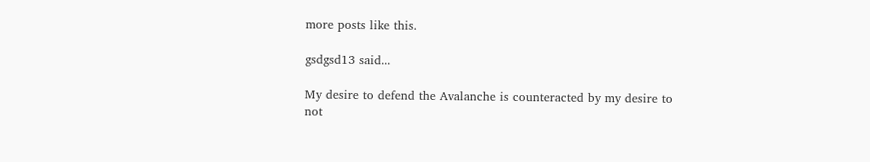more posts like this.

gsdgsd13 said...

My desire to defend the Avalanche is counteracted by my desire to not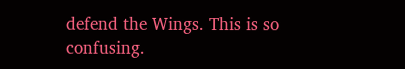defend the Wings. This is so confusing.